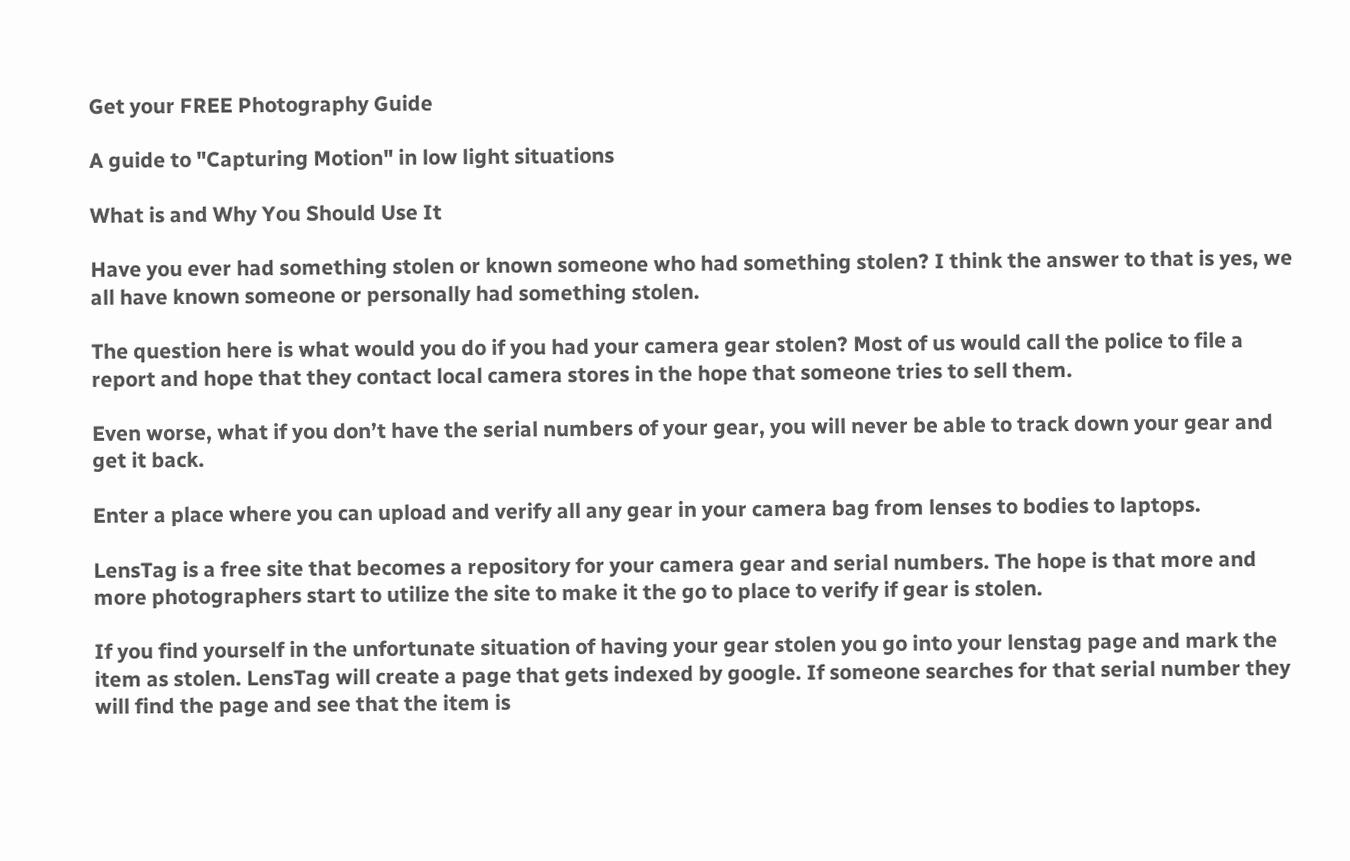Get your FREE Photography Guide

A guide to "Capturing Motion" in low light situations

What is and Why You Should Use It

Have you ever had something stolen or known someone who had something stolen? I think the answer to that is yes, we all have known someone or personally had something stolen.

The question here is what would you do if you had your camera gear stolen? Most of us would call the police to file a report and hope that they contact local camera stores in the hope that someone tries to sell them.

Even worse, what if you don’t have the serial numbers of your gear, you will never be able to track down your gear and get it back.

Enter a place where you can upload and verify all any gear in your camera bag from lenses to bodies to laptops.

LensTag is a free site that becomes a repository for your camera gear and serial numbers. The hope is that more and more photographers start to utilize the site to make it the go to place to verify if gear is stolen.

If you find yourself in the unfortunate situation of having your gear stolen you go into your lenstag page and mark the item as stolen. LensTag will create a page that gets indexed by google. If someone searches for that serial number they will find the page and see that the item is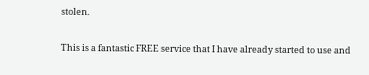stolen.

This is a fantastic FREE service that I have already started to use and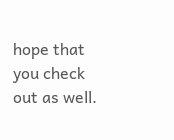hope that you check out as well.